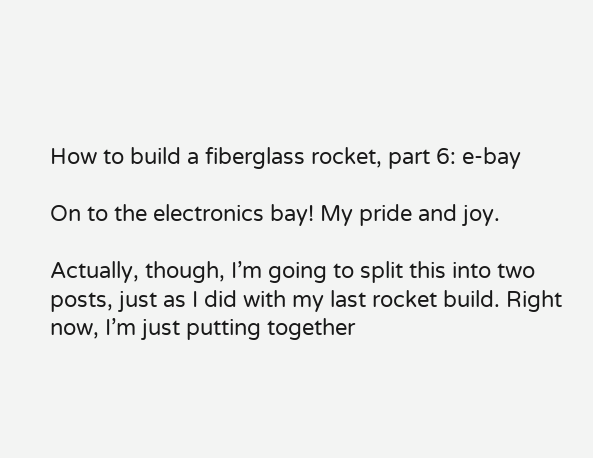How to build a fiberglass rocket, part 6: e-bay

On to the electronics bay! My pride and joy.

Actually, though, I’m going to split this into two posts, just as I did with my last rocket build. Right now, I’m just putting together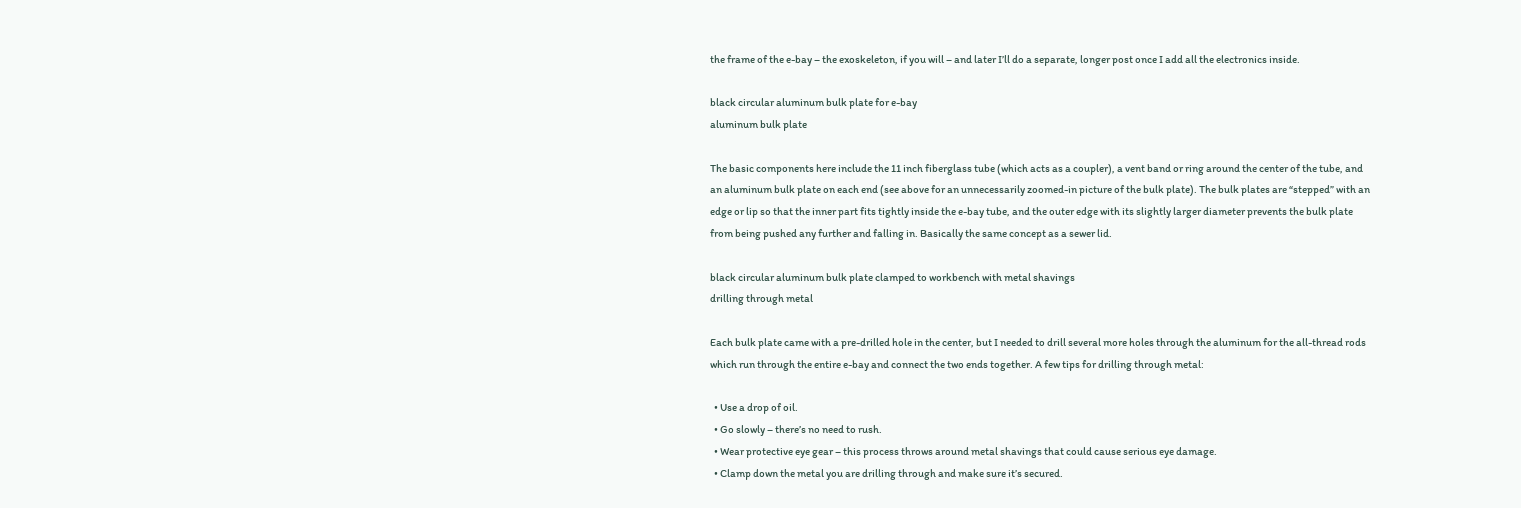the frame of the e-bay – the exoskeleton, if you will – and later I’ll do a separate, longer post once I add all the electronics inside.

black circular aluminum bulk plate for e-bay
aluminum bulk plate

The basic components here include the 11 inch fiberglass tube (which acts as a coupler), a vent band or ring around the center of the tube, and an aluminum bulk plate on each end (see above for an unnecessarily zoomed-in picture of the bulk plate). The bulk plates are “stepped” with an edge or lip so that the inner part fits tightly inside the e-bay tube, and the outer edge with its slightly larger diameter prevents the bulk plate from being pushed any further and falling in. Basically the same concept as a sewer lid.

black circular aluminum bulk plate clamped to workbench with metal shavings
drilling through metal

Each bulk plate came with a pre-drilled hole in the center, but I needed to drill several more holes through the aluminum for the all-thread rods which run through the entire e-bay and connect the two ends together. A few tips for drilling through metal:

  • Use a drop of oil.
  • Go slowly – there’s no need to rush.
  • Wear protective eye gear – this process throws around metal shavings that could cause serious eye damage.
  • Clamp down the metal you are drilling through and make sure it’s secured.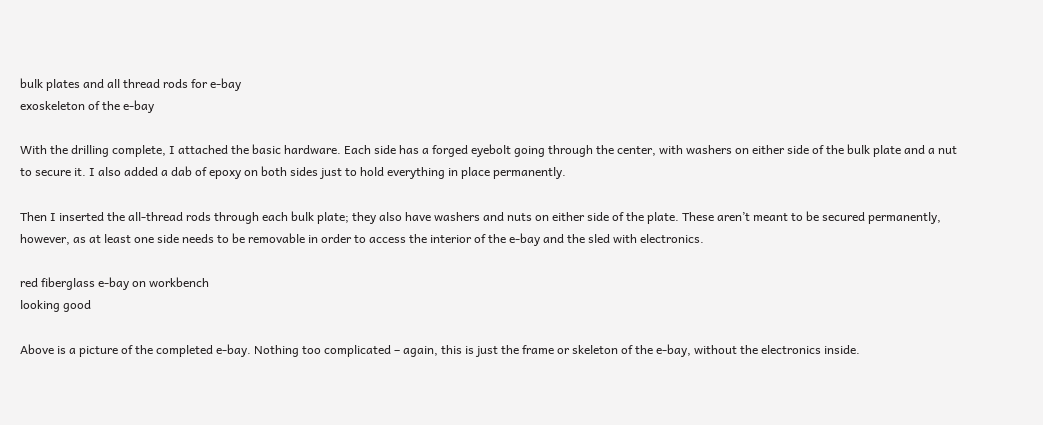bulk plates and all thread rods for e-bay
exoskeleton of the e-bay

With the drilling complete, I attached the basic hardware. Each side has a forged eyebolt going through the center, with washers on either side of the bulk plate and a nut to secure it. I also added a dab of epoxy on both sides just to hold everything in place permanently.

Then I inserted the all-thread rods through each bulk plate; they also have washers and nuts on either side of the plate. These aren’t meant to be secured permanently, however, as at least one side needs to be removable in order to access the interior of the e-bay and the sled with electronics.

red fiberglass e-bay on workbench
looking good

Above is a picture of the completed e-bay. Nothing too complicated – again, this is just the frame or skeleton of the e-bay, without the electronics inside.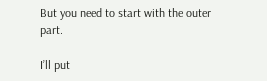But you need to start with the outer part.

I’ll put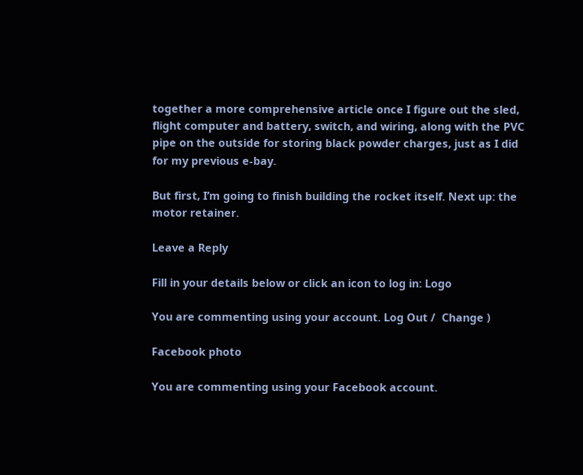together a more comprehensive article once I figure out the sled, flight computer and battery, switch, and wiring, along with the PVC pipe on the outside for storing black powder charges, just as I did for my previous e-bay.

But first, I’m going to finish building the rocket itself. Next up: the motor retainer.

Leave a Reply

Fill in your details below or click an icon to log in: Logo

You are commenting using your account. Log Out /  Change )

Facebook photo

You are commenting using your Facebook account.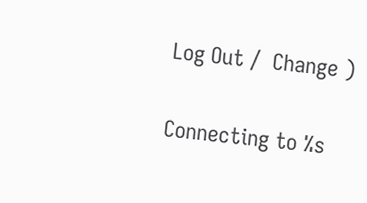Log Out /  Change )

Connecting to %s